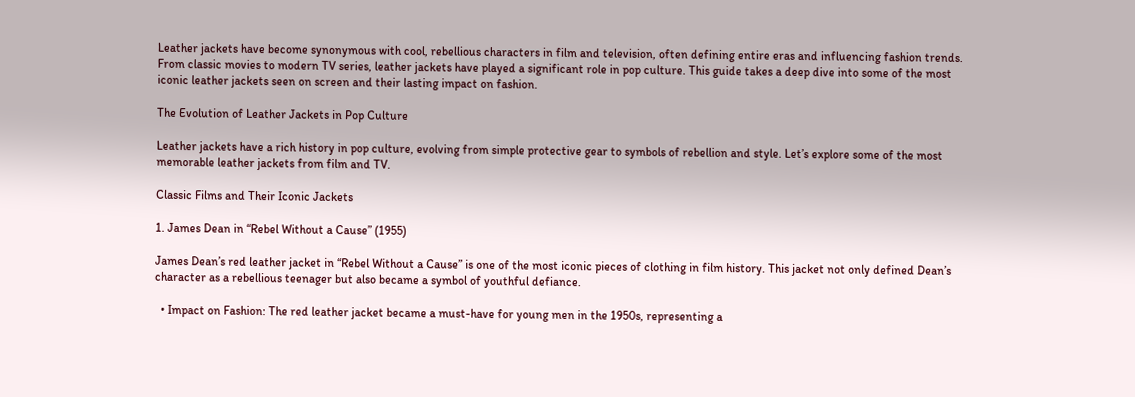Leather jackets have become synonymous with cool, rebellious characters in film and television, often defining entire eras and influencing fashion trends. From classic movies to modern TV series, leather jackets have played a significant role in pop culture. This guide takes a deep dive into some of the most iconic leather jackets seen on screen and their lasting impact on fashion.

The Evolution of Leather Jackets in Pop Culture

Leather jackets have a rich history in pop culture, evolving from simple protective gear to symbols of rebellion and style. Let’s explore some of the most memorable leather jackets from film and TV.

Classic Films and Their Iconic Jackets

1. James Dean in “Rebel Without a Cause” (1955)

James Dean’s red leather jacket in “Rebel Without a Cause” is one of the most iconic pieces of clothing in film history. This jacket not only defined Dean’s character as a rebellious teenager but also became a symbol of youthful defiance.

  • Impact on Fashion: The red leather jacket became a must-have for young men in the 1950s, representing a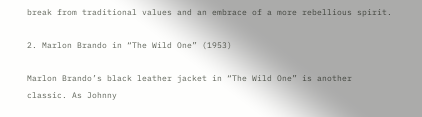break from traditional values and an embrace of a more rebellious spirit.

2. Marlon Brando in “The Wild One” (1953)

Marlon Brando’s black leather jacket in “The Wild One” is another classic. As Johnny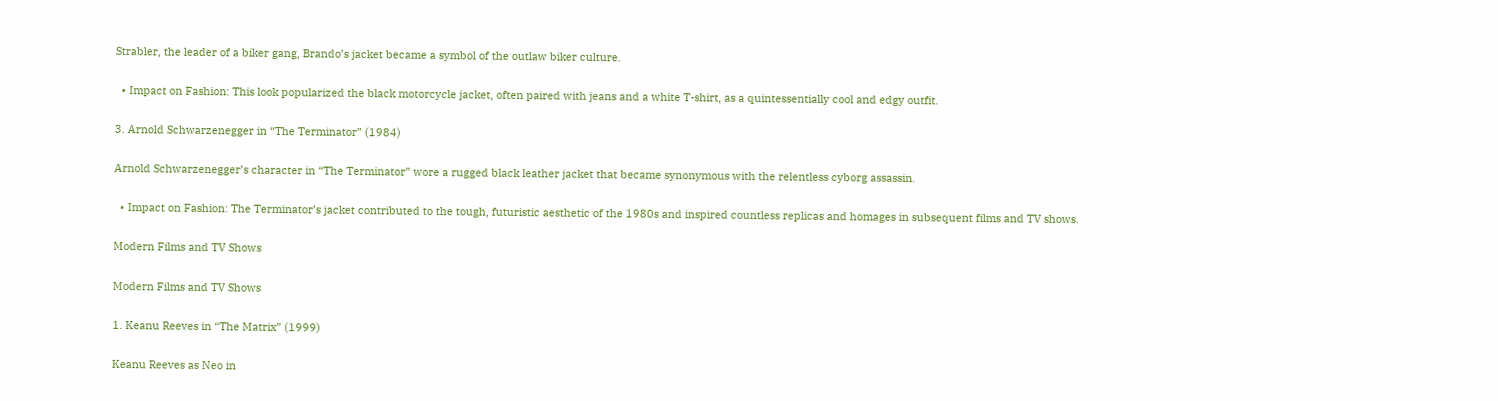Strabler, the leader of a biker gang, Brando’s jacket became a symbol of the outlaw biker culture.

  • Impact on Fashion: This look popularized the black motorcycle jacket, often paired with jeans and a white T-shirt, as a quintessentially cool and edgy outfit.

3. Arnold Schwarzenegger in “The Terminator” (1984)

Arnold Schwarzenegger’s character in “The Terminator” wore a rugged black leather jacket that became synonymous with the relentless cyborg assassin.

  • Impact on Fashion: The Terminator’s jacket contributed to the tough, futuristic aesthetic of the 1980s and inspired countless replicas and homages in subsequent films and TV shows.

Modern Films and TV Shows

Modern Films and TV Shows

1. Keanu Reeves in “The Matrix” (1999)

Keanu Reeves as Neo in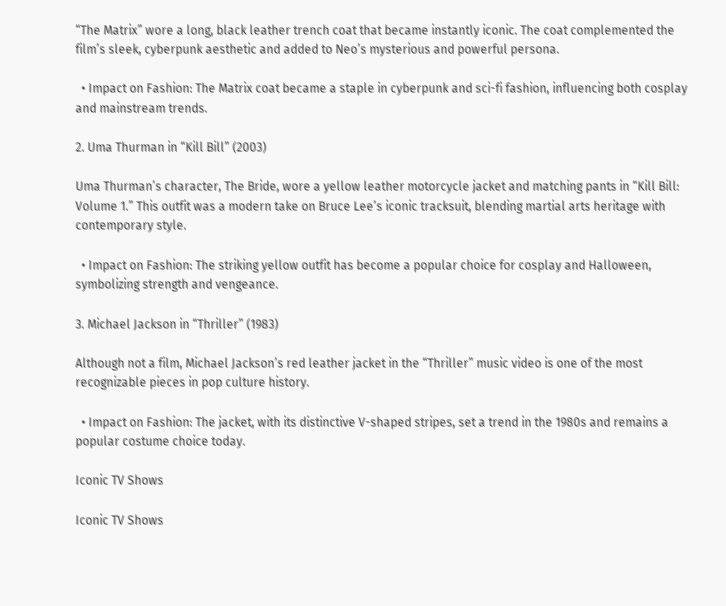“The Matrix” wore a long, black leather trench coat that became instantly iconic. The coat complemented the film’s sleek, cyberpunk aesthetic and added to Neo’s mysterious and powerful persona.

  • Impact on Fashion: The Matrix coat became a staple in cyberpunk and sci-fi fashion, influencing both cosplay and mainstream trends.

2. Uma Thurman in “Kill Bill” (2003)

Uma Thurman’s character, The Bride, wore a yellow leather motorcycle jacket and matching pants in “Kill Bill: Volume 1.” This outfit was a modern take on Bruce Lee’s iconic tracksuit, blending martial arts heritage with contemporary style.

  • Impact on Fashion: The striking yellow outfit has become a popular choice for cosplay and Halloween, symbolizing strength and vengeance.

3. Michael Jackson in “Thriller” (1983)

Although not a film, Michael Jackson’s red leather jacket in the “Thriller” music video is one of the most recognizable pieces in pop culture history.

  • Impact on Fashion: The jacket, with its distinctive V-shaped stripes, set a trend in the 1980s and remains a popular costume choice today.

Iconic TV Shows

Iconic TV Shows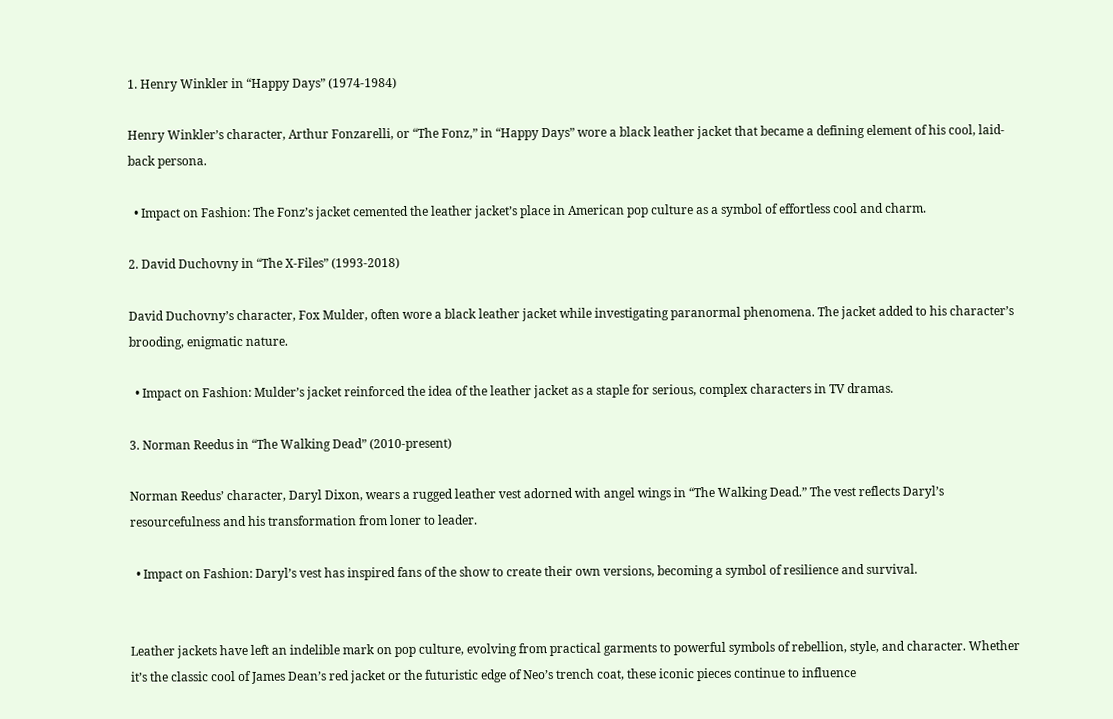1. Henry Winkler in “Happy Days” (1974-1984)

Henry Winkler’s character, Arthur Fonzarelli, or “The Fonz,” in “Happy Days” wore a black leather jacket that became a defining element of his cool, laid-back persona.

  • Impact on Fashion: The Fonz’s jacket cemented the leather jacket’s place in American pop culture as a symbol of effortless cool and charm.

2. David Duchovny in “The X-Files” (1993-2018)

David Duchovny’s character, Fox Mulder, often wore a black leather jacket while investigating paranormal phenomena. The jacket added to his character’s brooding, enigmatic nature.

  • Impact on Fashion: Mulder’s jacket reinforced the idea of the leather jacket as a staple for serious, complex characters in TV dramas.

3. Norman Reedus in “The Walking Dead” (2010-present)

Norman Reedus’ character, Daryl Dixon, wears a rugged leather vest adorned with angel wings in “The Walking Dead.” The vest reflects Daryl’s resourcefulness and his transformation from loner to leader.

  • Impact on Fashion: Daryl’s vest has inspired fans of the show to create their own versions, becoming a symbol of resilience and survival.


Leather jackets have left an indelible mark on pop culture, evolving from practical garments to powerful symbols of rebellion, style, and character. Whether it’s the classic cool of James Dean’s red jacket or the futuristic edge of Neo’s trench coat, these iconic pieces continue to influence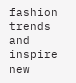fashion trends and inspire new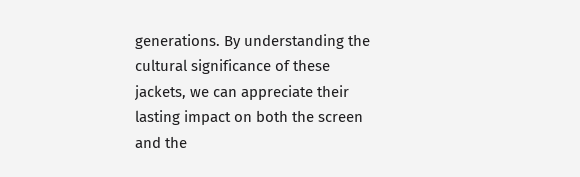generations. By understanding the cultural significance of these jackets, we can appreciate their lasting impact on both the screen and the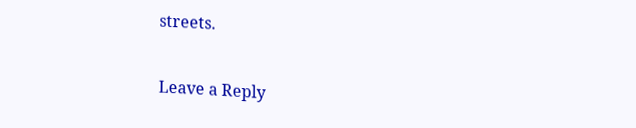streets.

Leave a Reply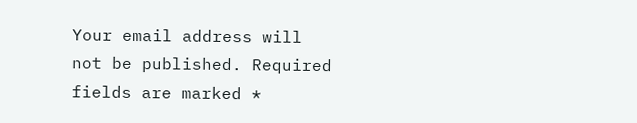Your email address will not be published. Required fields are marked *